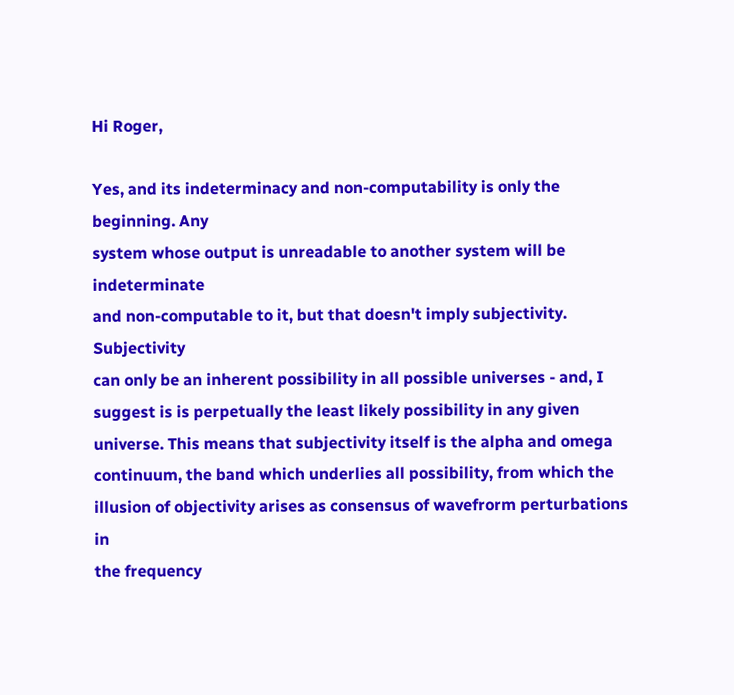Hi Roger,

Yes, and its indeterminacy and non-computability is only the beginning. Any
system whose output is unreadable to another system will be indeterminate
and non-computable to it, but that doesn't imply subjectivity. Subjectivity
can only be an inherent possibility in all possible universes - and, I
suggest is is perpetually the least likely possibility in any given
universe. This means that subjectivity itself is the alpha and omega
continuum, the band which underlies all possibility, from which the
illusion of objectivity arises as consensus of wavefrorm perturbations in
the frequency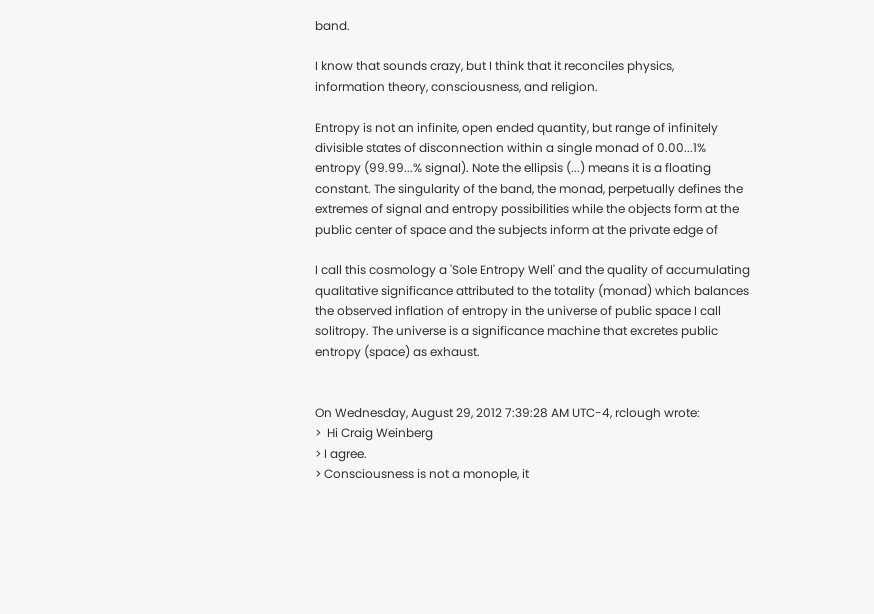band.

I know that sounds crazy, but I think that it reconciles physics,
information theory, consciousness, and religion.

Entropy is not an infinite, open ended quantity, but range of infinitely
divisible states of disconnection within a single monad of 0.00...1%
entropy (99.99...% signal). Note the ellipsis (...) means it is a floating
constant. The singularity of the band, the monad, perpetually defines the
extremes of signal and entropy possibilities while the objects form at the
public center of space and the subjects inform at the private edge of

I call this cosmology a 'Sole Entropy Well' and the quality of accumulating
qualitative significance attributed to the totality (monad) which balances
the observed inflation of entropy in the universe of public space I call
solitropy. The universe is a significance machine that excretes public
entropy (space) as exhaust.


On Wednesday, August 29, 2012 7:39:28 AM UTC-4, rclough wrote:
>  Hi Craig Weinberg
> I agree.
> Consciousness is not a monople, it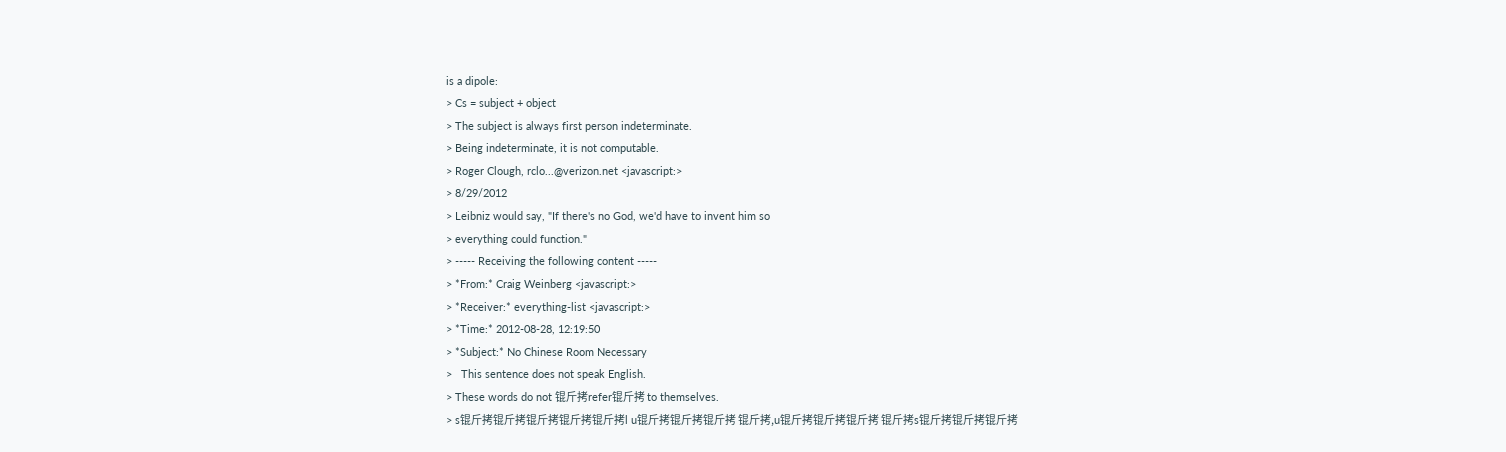is a dipole:
> Cs = subject + object
> The subject is always first person indeterminate.
> Being indeterminate, it is not computable.
> Roger Clough, rclo...@verizon.net <javascript:>
> 8/29/2012
> Leibniz would say, "If there's no God, we'd have to invent him so
> everything could function."
> ----- Receiving the following content -----
> *From:* Craig Weinberg <javascript:>
> *Receiver:* everything-list <javascript:>
> *Time:* 2012-08-28, 12:19:50
> *Subject:* No Chinese Room Necessary
>   This sentence does not speak English.
> These words do not 锟斤拷refer锟斤拷 to themselves.
> s锟斤拷锟斤拷锟斤拷锟斤拷锟斤拷l u锟斤拷锟斤拷锟斤拷 锟斤拷,u锟斤拷锟斤拷锟斤拷 锟斤拷s锟斤拷锟斤拷锟斤拷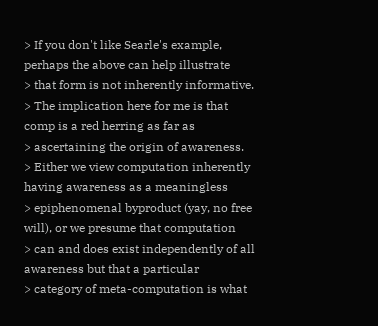> If you don't like Searle's example, perhaps the above can help illustrate
> that form is not inherently informative.
> The implication here for me is that comp is a red herring as far as
> ascertaining the origin of awareness.
> Either we view computation inherently having awareness as a meaningless
> epiphenomenal byproduct (yay, no free will), or we presume that computation
> can and does exist independently of all awareness but that a particular
> category of meta-computation is what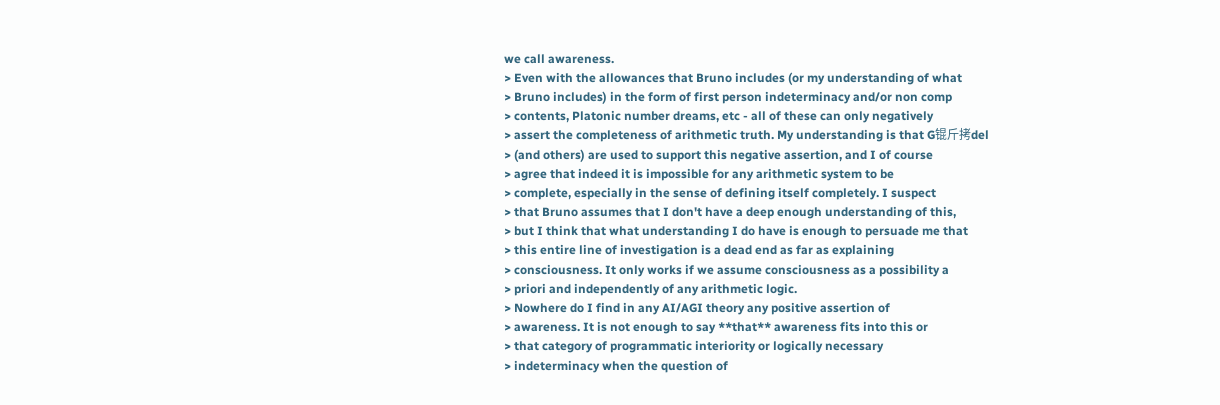we call awareness.
> Even with the allowances that Bruno includes (or my understanding of what
> Bruno includes) in the form of first person indeterminacy and/or non comp
> contents, Platonic number dreams, etc - all of these can only negatively
> assert the completeness of arithmetic truth. My understanding is that G锟斤拷del
> (and others) are used to support this negative assertion, and I of course
> agree that indeed it is impossible for any arithmetic system to be
> complete, especially in the sense of defining itself completely. I suspect
> that Bruno assumes that I don't have a deep enough understanding of this,
> but I think that what understanding I do have is enough to persuade me that
> this entire line of investigation is a dead end as far as explaining
> consciousness. It only works if we assume consciousness as a possibility a
> priori and independently of any arithmetic logic.
> Nowhere do I find in any AI/AGI theory any positive assertion of
> awareness. It is not enough to say **that** awareness fits into this or
> that category of programmatic interiority or logically necessary
> indeterminacy when the question of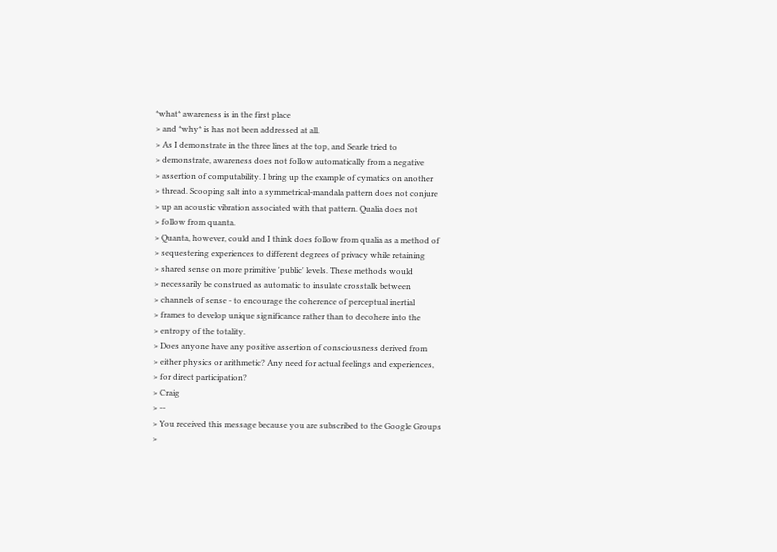*what* awareness is in the first place
> and *why* is has not been addressed at all.
> As I demonstrate in the three lines at the top, and Searle tried to
> demonstrate, awareness does not follow automatically from a negative
> assertion of computability. I bring up the example of cymatics on another
> thread. Scooping salt into a symmetrical-mandala pattern does not conjure
> up an acoustic vibration associated with that pattern. Qualia does not
> follow from quanta.
> Quanta, however, could and I think does follow from qualia as a method of
> sequestering experiences to different degrees of privacy while retaining
> shared sense on more primitive 'public' levels. These methods would
> necessarily be construed as automatic to insulate crosstalk between
> channels of sense - to encourage the coherence of perceptual inertial
> frames to develop unique significance rather than to decohere into the
> entropy of the totality.
> Does anyone have any positive assertion of consciousness derived from
> either physics or arithmetic? Any need for actual feelings and experiences,
> for direct participation?
> Craig
> --
> You received this message because you are subscribed to the Google Groups
>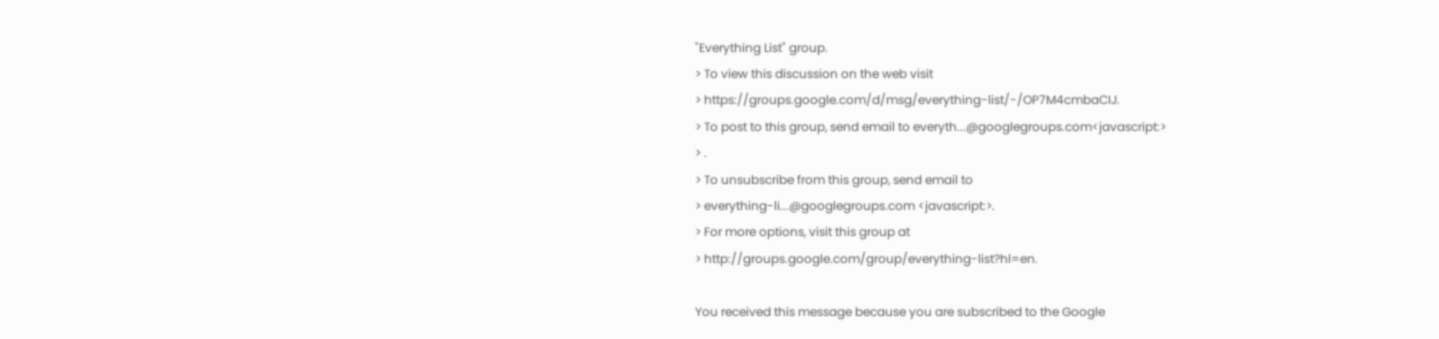"Everything List" group.
> To view this discussion on the web visit
> https://groups.google.com/d/msg/everything-list/-/OP7M4cmbaCIJ.
> To post to this group, send email to everyth...@googlegroups.com<javascript:>
> .
> To unsubscribe from this group, send email to
> everything-li...@googlegroups.com <javascript:>.
> For more options, visit this group at
> http://groups.google.com/group/everything-list?hl=en.

You received this message because you are subscribed to the Google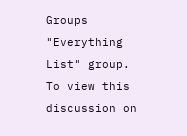Groups
"Everything List" group.
To view this discussion on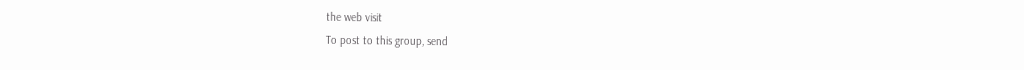the web visit
To post to this group, send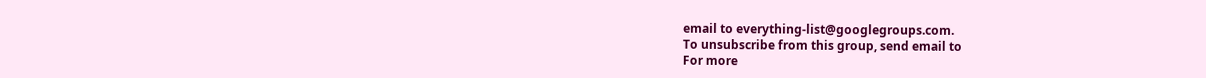email to everything-list@googlegroups.com.
To unsubscribe from this group, send email to
For more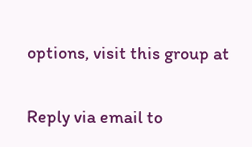options, visit this group at

Reply via email to